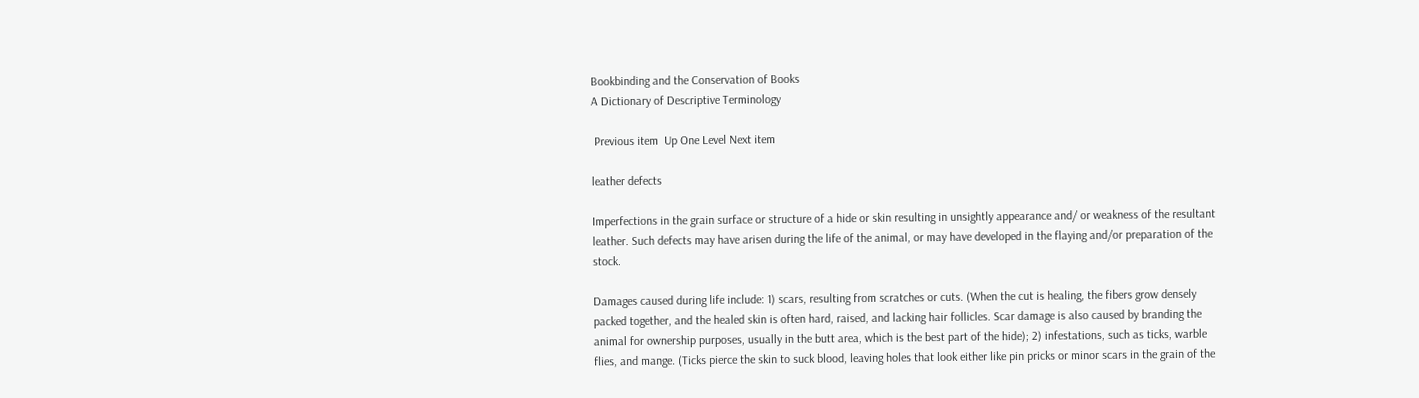Bookbinding and the Conservation of Books
A Dictionary of Descriptive Terminology

 Previous item  Up One Level Next item

leather defects

Imperfections in the grain surface or structure of a hide or skin resulting in unsightly appearance and/ or weakness of the resultant leather. Such defects may have arisen during the life of the animal, or may have developed in the flaying and/or preparation of the stock.

Damages caused during life include: 1) scars, resulting from scratches or cuts. (When the cut is healing, the fibers grow densely packed together, and the healed skin is often hard, raised, and lacking hair follicles. Scar damage is also caused by branding the animal for ownership purposes, usually in the butt area, which is the best part of the hide); 2) infestations, such as ticks, warble flies, and mange. (Ticks pierce the skin to suck blood, leaving holes that look either like pin pricks or minor scars in the grain of the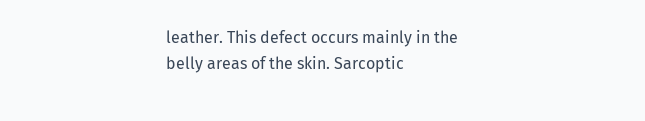leather. This defect occurs mainly in the belly areas of the skin. Sarcoptic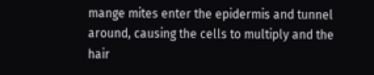mange mites enter the epidermis and tunnel around, causing the cells to multiply and the hair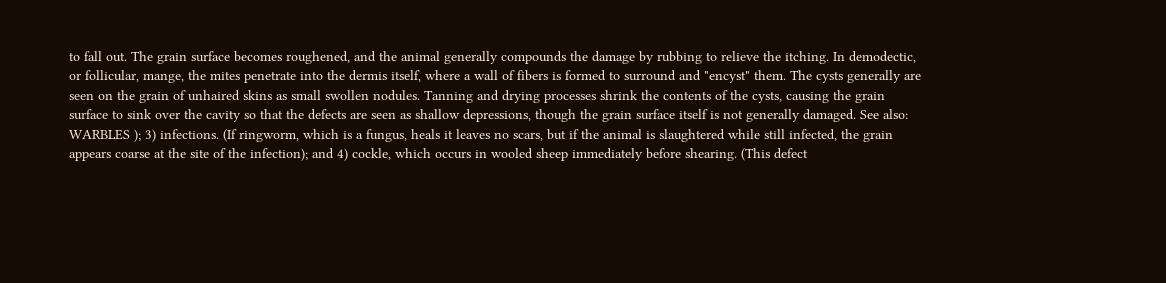to fall out. The grain surface becomes roughened, and the animal generally compounds the damage by rubbing to relieve the itching. In demodectic, or follicular, mange, the mites penetrate into the dermis itself, where a wall of fibers is formed to surround and "encyst" them. The cysts generally are seen on the grain of unhaired skins as small swollen nodules. Tanning and drying processes shrink the contents of the cysts, causing the grain surface to sink over the cavity so that the defects are seen as shallow depressions, though the grain surface itself is not generally damaged. See also: WARBLES ); 3) infections. (If ringworm, which is a fungus, heals it leaves no scars, but if the animal is slaughtered while still infected, the grain appears coarse at the site of the infection); and 4) cockle, which occurs in wooled sheep immediately before shearing. (This defect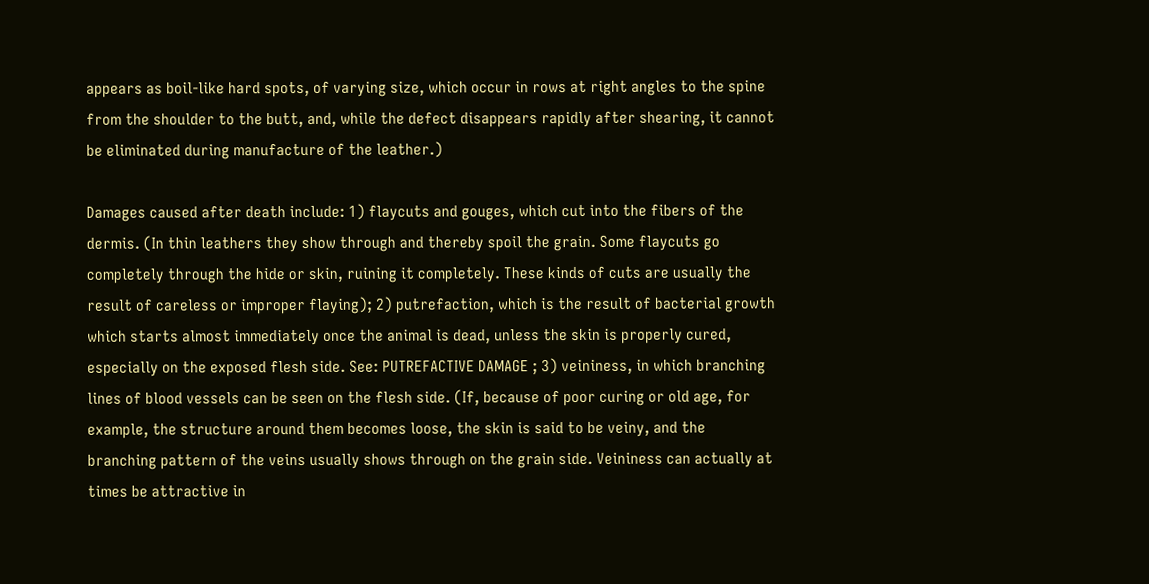appears as boil-like hard spots, of varying size, which occur in rows at right angles to the spine from the shoulder to the butt, and, while the defect disappears rapidly after shearing, it cannot be eliminated during manufacture of the leather.)

Damages caused after death include: 1) flaycuts and gouges, which cut into the fibers of the dermis. (In thin leathers they show through and thereby spoil the grain. Some flaycuts go completely through the hide or skin, ruining it completely. These kinds of cuts are usually the result of careless or improper flaying); 2) putrefaction, which is the result of bacterial growth which starts almost immediately once the animal is dead, unless the skin is properly cured, especially on the exposed flesh side. See: PUTREFACTIVE DAMAGE ; 3) veininess, in which branching lines of blood vessels can be seen on the flesh side. (If, because of poor curing or old age, for example, the structure around them becomes loose, the skin is said to be veiny, and the branching pattern of the veins usually shows through on the grain side. Veininess can actually at times be attractive in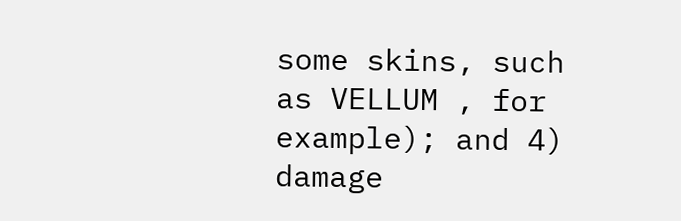some skins, such as VELLUM , for example); and 4) damage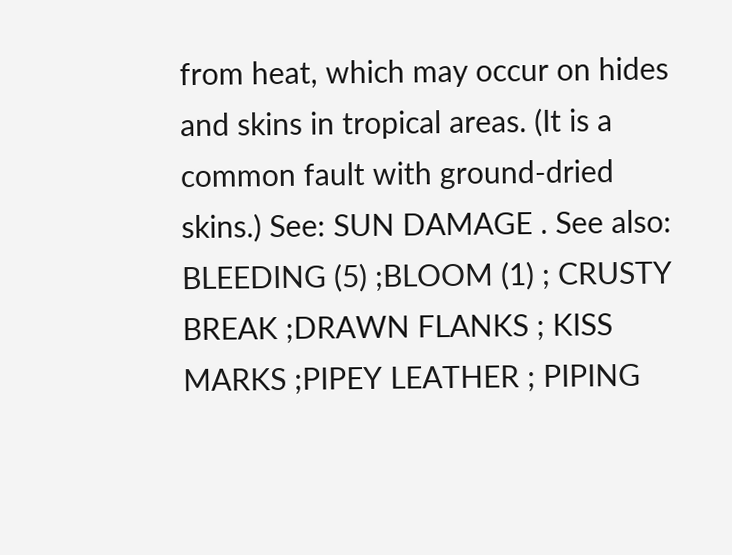from heat, which may occur on hides and skins in tropical areas. (It is a common fault with ground-dried skins.) See: SUN DAMAGE . See also: BLEEDING (5) ;BLOOM (1) ; CRUSTY BREAK ;DRAWN FLANKS ; KISS MARKS ;PIPEY LEATHER ; PIPING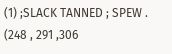(1) ;SLACK TANNED ; SPEW . (248 , 291 ,306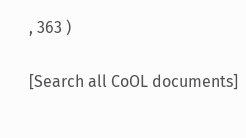, 363 )

[Search all CoOL documents]